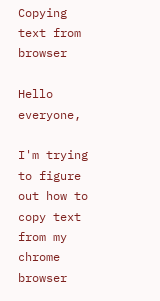Copying text from browser

Hello everyone,

I'm trying to figure out how to copy text from my chrome browser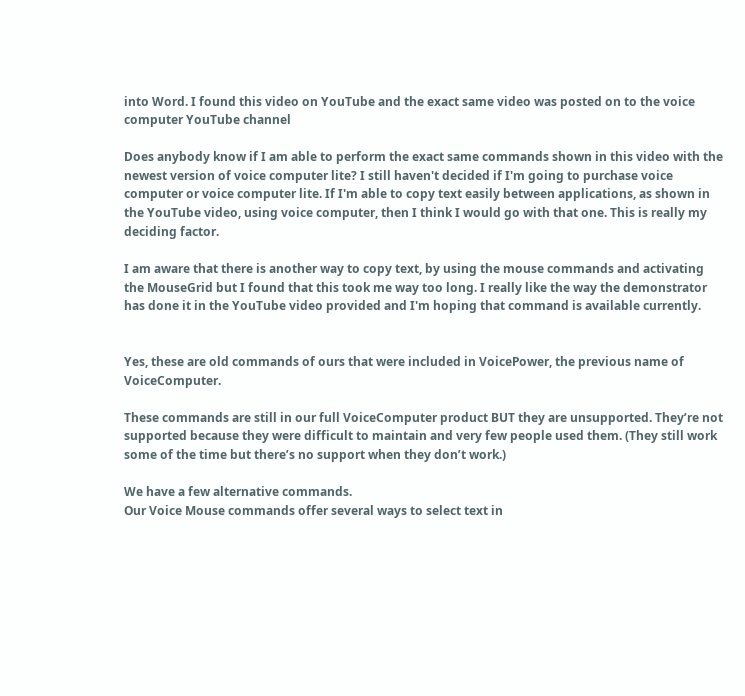into Word. I found this video on YouTube and the exact same video was posted on to the voice computer YouTube channel

Does anybody know if I am able to perform the exact same commands shown in this video with the newest version of voice computer lite? I still haven't decided if I'm going to purchase voice computer or voice computer lite. If I'm able to copy text easily between applications, as shown in the YouTube video, using voice computer, then I think I would go with that one. This is really my deciding factor.

I am aware that there is another way to copy text, by using the mouse commands and activating the MouseGrid but I found that this took me way too long. I really like the way the demonstrator has done it in the YouTube video provided and I'm hoping that command is available currently.


Yes, these are old commands of ours that were included in VoicePower, the previous name of VoiceComputer.

These commands are still in our full VoiceComputer product BUT they are unsupported. They’re not supported because they were difficult to maintain and very few people used them. (They still work some of the time but there’s no support when they don’t work.)

We have a few alternative commands.
Our Voice Mouse commands offer several ways to select text in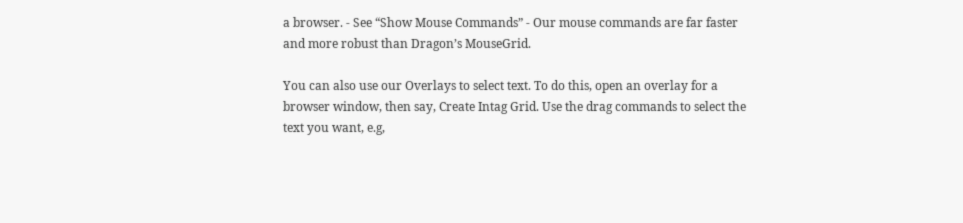a browser. - See “Show Mouse Commands” - Our mouse commands are far faster and more robust than Dragon’s MouseGrid.

You can also use our Overlays to select text. To do this, open an overlay for a browser window, then say, Create Intag Grid. Use the drag commands to select the text you want, e.g,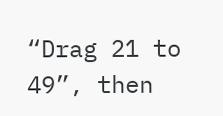“Drag 21 to 49”, then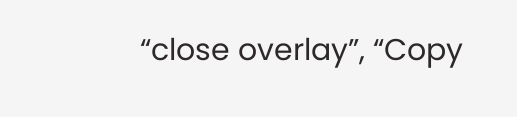“close overlay”, “Copy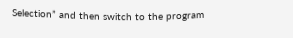Selection” and then switch to the program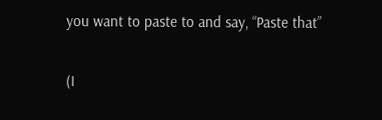you want to paste to and say, “Paste that”

(I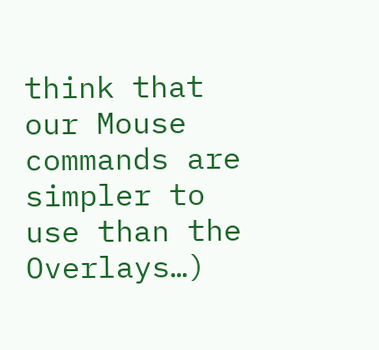think that our Mouse commands are simpler to use than the Overlays…)